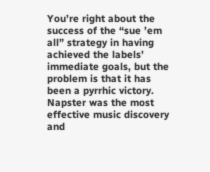You’re right about the success of the “sue ’em all” strategy in having achieved the labels’ immediate goals, but the problem is that it has been a pyrrhic victory. Napster was the most effective music discovery and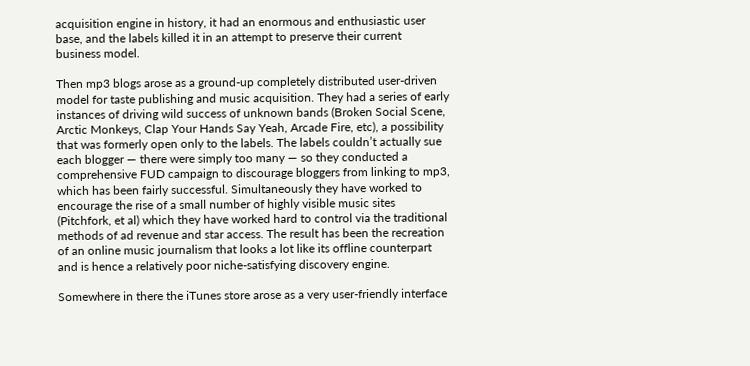acquisition engine in history, it had an enormous and enthusiastic user base, and the labels killed it in an attempt to preserve their current business model.

Then mp3 blogs arose as a ground-up completely distributed user-driven model for taste publishing and music acquisition. They had a series of early instances of driving wild success of unknown bands (Broken Social Scene, Arctic Monkeys, Clap Your Hands Say Yeah, Arcade Fire, etc), a possibility that was formerly open only to the labels. The labels couldn’t actually sue each blogger — there were simply too many — so they conducted a comprehensive FUD campaign to discourage bloggers from linking to mp3, which has been fairly successful. Simultaneously they have worked to encourage the rise of a small number of highly visible music sites (Pitchfork, et al) which they have worked hard to control via the traditional methods of ad revenue and star access. The result has been the recreation of an online music journalism that looks a lot like its offline counterpart and is hence a relatively poor niche-satisfying discovery engine.

Somewhere in there the iTunes store arose as a very user-friendly interface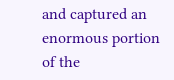and captured an enormous portion of the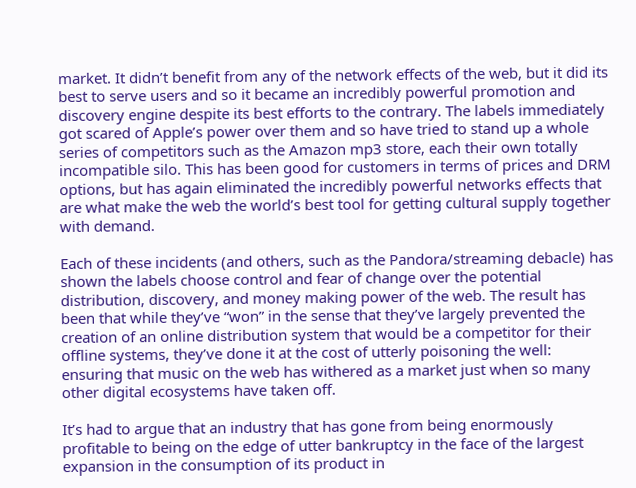market. It didn’t benefit from any of the network effects of the web, but it did its best to serve users and so it became an incredibly powerful promotion and discovery engine despite its best efforts to the contrary. The labels immediately got scared of Apple’s power over them and so have tried to stand up a whole series of competitors such as the Amazon mp3 store, each their own totally incompatible silo. This has been good for customers in terms of prices and DRM options, but has again eliminated the incredibly powerful networks effects that are what make the web the world’s best tool for getting cultural supply together with demand.

Each of these incidents (and others, such as the Pandora/streaming debacle) has shown the labels choose control and fear of change over the potential distribution, discovery, and money making power of the web. The result has been that while they’ve “won” in the sense that they’ve largely prevented the creation of an online distribution system that would be a competitor for their offline systems, they’ve done it at the cost of utterly poisoning the well: ensuring that music on the web has withered as a market just when so many other digital ecosystems have taken off.

It’s had to argue that an industry that has gone from being enormously profitable to being on the edge of utter bankruptcy in the face of the largest expansion in the consumption of its product in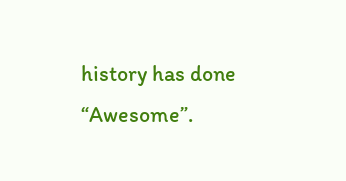history has done “Awesome”.